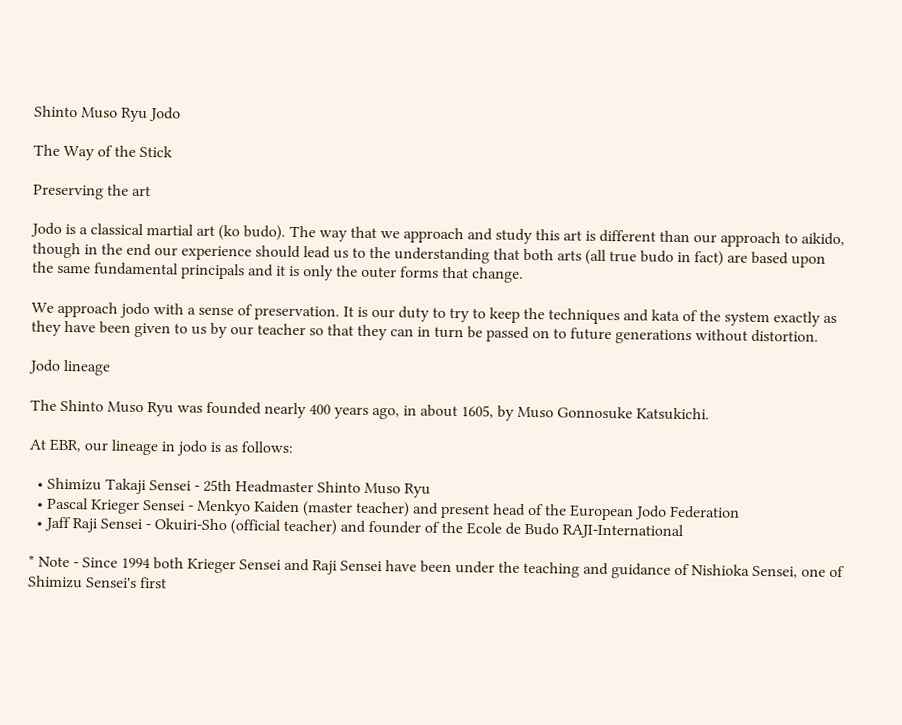Shinto Muso Ryu Jodo

The Way of the Stick

Preserving the art

Jodo is a classical martial art (ko budo). The way that we approach and study this art is different than our approach to aikido, though in the end our experience should lead us to the understanding that both arts (all true budo in fact) are based upon the same fundamental principals and it is only the outer forms that change.

We approach jodo with a sense of preservation. It is our duty to try to keep the techniques and kata of the system exactly as they have been given to us by our teacher so that they can in turn be passed on to future generations without distortion.

Jodo lineage

The Shinto Muso Ryu was founded nearly 400 years ago, in about 1605, by Muso Gonnosuke Katsukichi.

At EBR, our lineage in jodo is as follows:

  • Shimizu Takaji Sensei - 25th Headmaster Shinto Muso Ryu
  • Pascal Krieger Sensei - Menkyo Kaiden (master teacher) and present head of the European Jodo Federation
  • Jaff Raji Sensei - Okuiri-Sho (official teacher) and founder of the Ecole de Budo RAJI-International

* Note - Since 1994 both Krieger Sensei and Raji Sensei have been under the teaching and guidance of Nishioka Sensei, one of Shimizu Sensei's first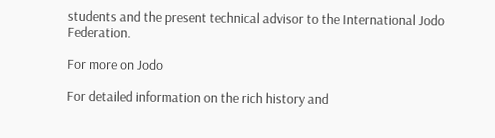students and the present technical advisor to the International Jodo Federation.

For more on Jodo

For detailed information on the rich history and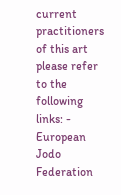current practitioners of this art please refer to the following links: - European Jodo Federation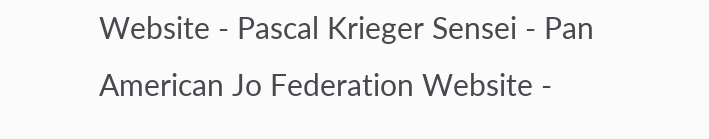Website - Pascal Krieger Sensei - Pan American Jo Federation Website -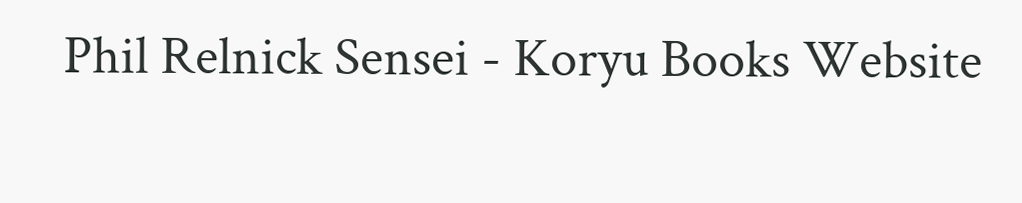Phil Relnick Sensei - Koryu Books Website